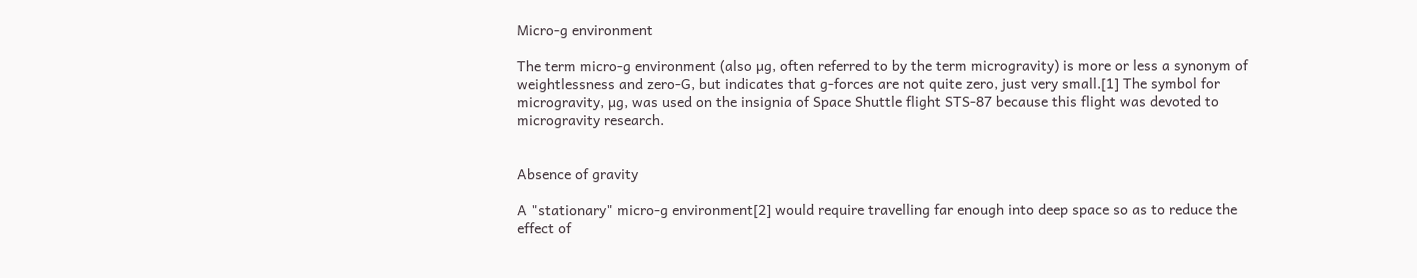Micro-g environment

The term micro-g environment (also µg, often referred to by the term microgravity) is more or less a synonym of weightlessness and zero-G, but indicates that g-forces are not quite zero, just very small.[1] The symbol for microgravity, µg, was used on the insignia of Space Shuttle flight STS-87 because this flight was devoted to microgravity research.


Absence of gravity

A "stationary" micro-g environment[2] would require travelling far enough into deep space so as to reduce the effect of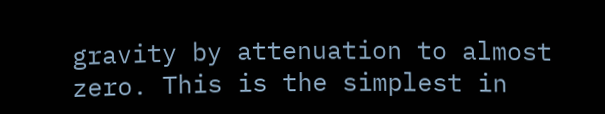gravity by attenuation to almost zero. This is the simplest in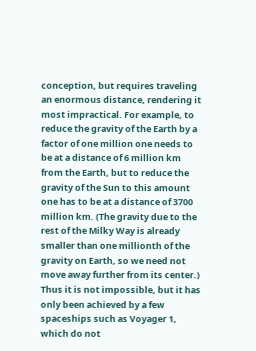conception, but requires traveling an enormous distance, rendering it most impractical. For example, to reduce the gravity of the Earth by a factor of one million one needs to be at a distance of 6 million km from the Earth, but to reduce the gravity of the Sun to this amount one has to be at a distance of 3700 million km. (The gravity due to the rest of the Milky Way is already smaller than one millionth of the gravity on Earth, so we need not move away further from its center.) Thus it is not impossible, but it has only been achieved by a few spaceships such as Voyager 1, which do not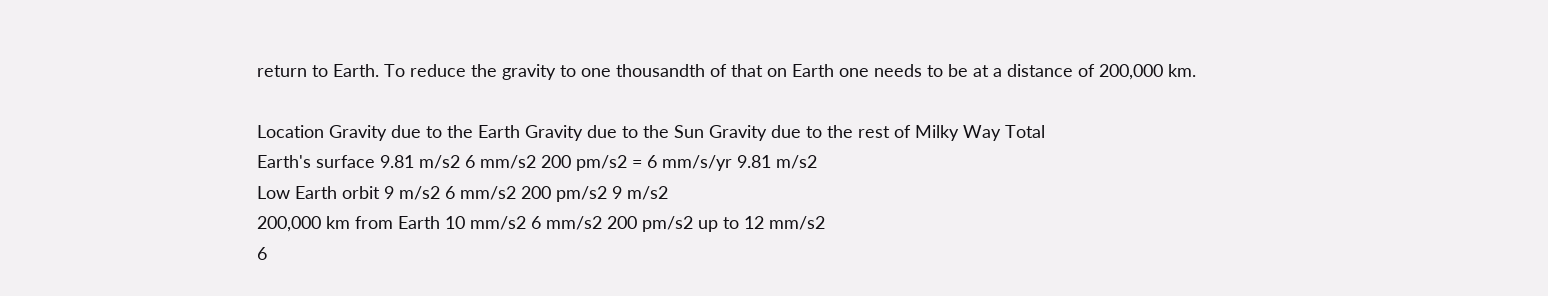return to Earth. To reduce the gravity to one thousandth of that on Earth one needs to be at a distance of 200,000 km.

Location Gravity due to the Earth Gravity due to the Sun Gravity due to the rest of Milky Way Total
Earth's surface 9.81 m/s2 6 mm/s2 200 pm/s2 = 6 mm/s/yr 9.81 m/s2
Low Earth orbit 9 m/s2 6 mm/s2 200 pm/s2 9 m/s2
200,000 km from Earth 10 mm/s2 6 mm/s2 200 pm/s2 up to 12 mm/s2
6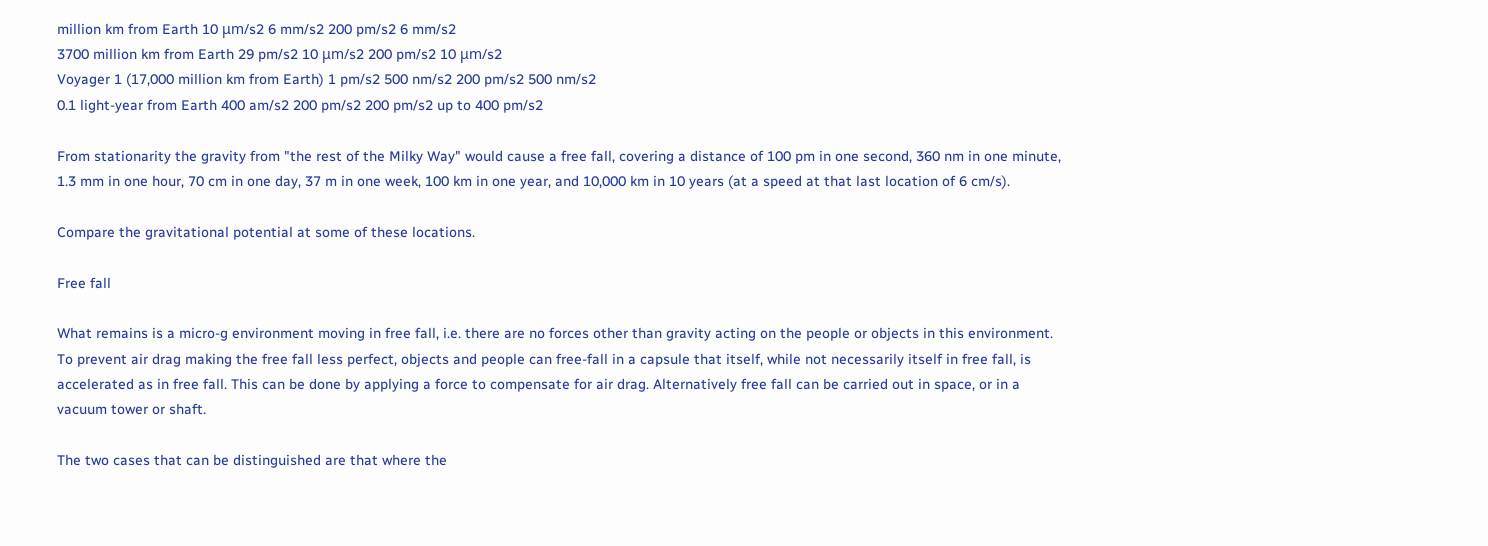million km from Earth 10 μm/s2 6 mm/s2 200 pm/s2 6 mm/s2
3700 million km from Earth 29 pm/s2 10 μm/s2 200 pm/s2 10 μm/s2
Voyager 1 (17,000 million km from Earth) 1 pm/s2 500 nm/s2 200 pm/s2 500 nm/s2
0.1 light-year from Earth 400 am/s2 200 pm/s2 200 pm/s2 up to 400 pm/s2

From stationarity the gravity from "the rest of the Milky Way" would cause a free fall, covering a distance of 100 pm in one second, 360 nm in one minute, 1.3 mm in one hour, 70 cm in one day, 37 m in one week, 100 km in one year, and 10,000 km in 10 years (at a speed at that last location of 6 cm/s).

Compare the gravitational potential at some of these locations.

Free fall

What remains is a micro-g environment moving in free fall, i.e. there are no forces other than gravity acting on the people or objects in this environment. To prevent air drag making the free fall less perfect, objects and people can free-fall in a capsule that itself, while not necessarily itself in free fall, is accelerated as in free fall. This can be done by applying a force to compensate for air drag. Alternatively free fall can be carried out in space, or in a vacuum tower or shaft.

The two cases that can be distinguished are that where the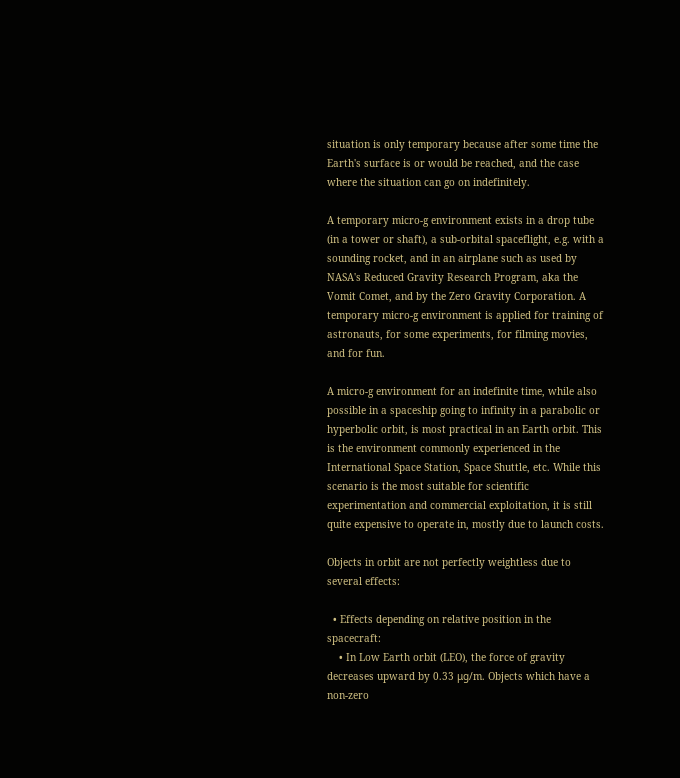situation is only temporary because after some time the Earth's surface is or would be reached, and the case where the situation can go on indefinitely.

A temporary micro-g environment exists in a drop tube (in a tower or shaft), a sub-orbital spaceflight, e.g. with a sounding rocket, and in an airplane such as used by NASA's Reduced Gravity Research Program, aka the Vomit Comet, and by the Zero Gravity Corporation. A temporary micro-g environment is applied for training of astronauts, for some experiments, for filming movies, and for fun.

A micro-g environment for an indefinite time, while also possible in a spaceship going to infinity in a parabolic or hyperbolic orbit, is most practical in an Earth orbit. This is the environment commonly experienced in the International Space Station, Space Shuttle, etc. While this scenario is the most suitable for scientific experimentation and commercial exploitation, it is still quite expensive to operate in, mostly due to launch costs.

Objects in orbit are not perfectly weightless due to several effects:

  • Effects depending on relative position in the spacecraft:
    • In Low Earth orbit (LEO), the force of gravity decreases upward by 0.33 μg/m. Objects which have a non-zero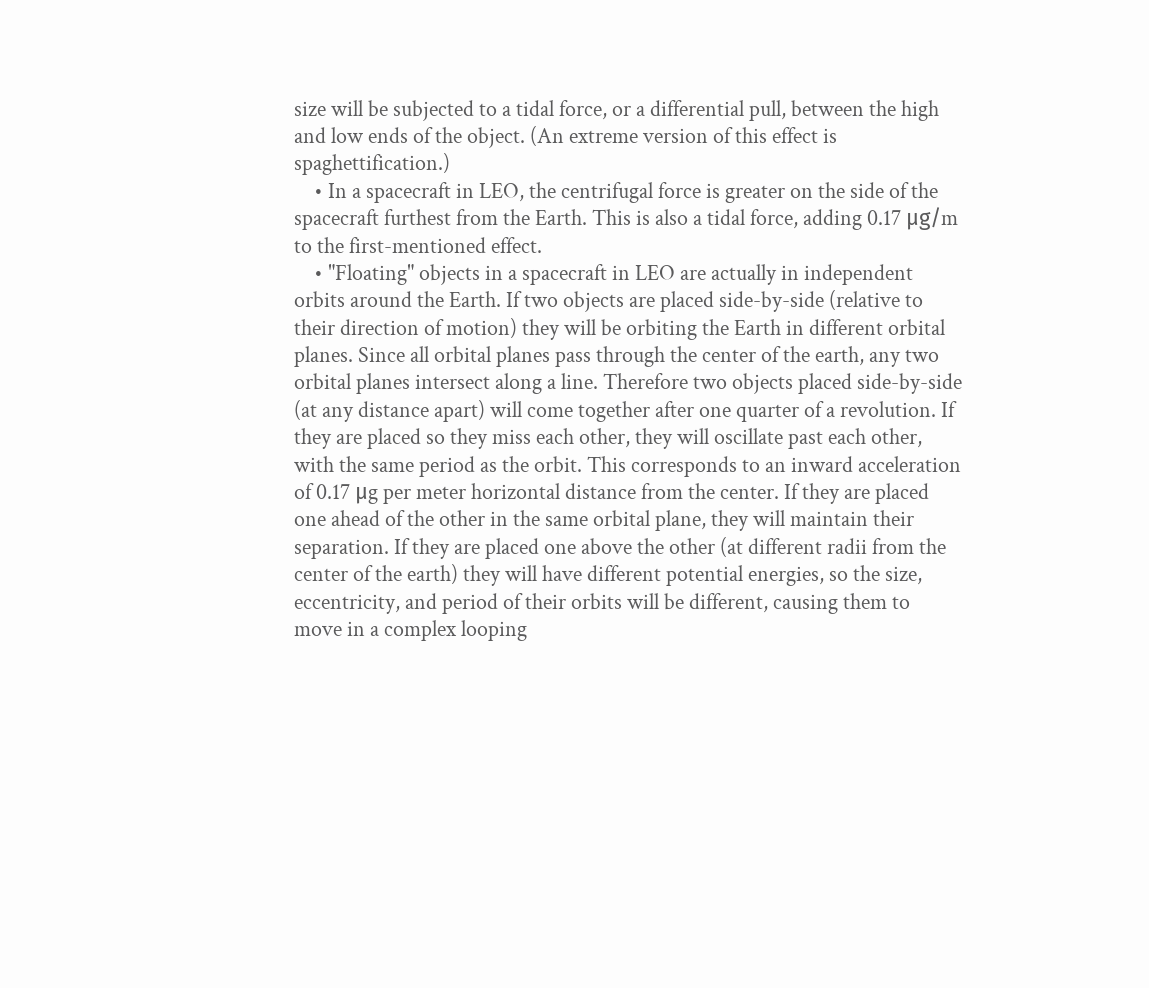size will be subjected to a tidal force, or a differential pull, between the high and low ends of the object. (An extreme version of this effect is spaghettification.)
    • In a spacecraft in LEO, the centrifugal force is greater on the side of the spacecraft furthest from the Earth. This is also a tidal force, adding 0.17 μg/m to the first-mentioned effect.
    • "Floating" objects in a spacecraft in LEO are actually in independent orbits around the Earth. If two objects are placed side-by-side (relative to their direction of motion) they will be orbiting the Earth in different orbital planes. Since all orbital planes pass through the center of the earth, any two orbital planes intersect along a line. Therefore two objects placed side-by-side (at any distance apart) will come together after one quarter of a revolution. If they are placed so they miss each other, they will oscillate past each other, with the same period as the orbit. This corresponds to an inward acceleration of 0.17 μg per meter horizontal distance from the center. If they are placed one ahead of the other in the same orbital plane, they will maintain their separation. If they are placed one above the other (at different radii from the center of the earth) they will have different potential energies, so the size, eccentricity, and period of their orbits will be different, causing them to move in a complex looping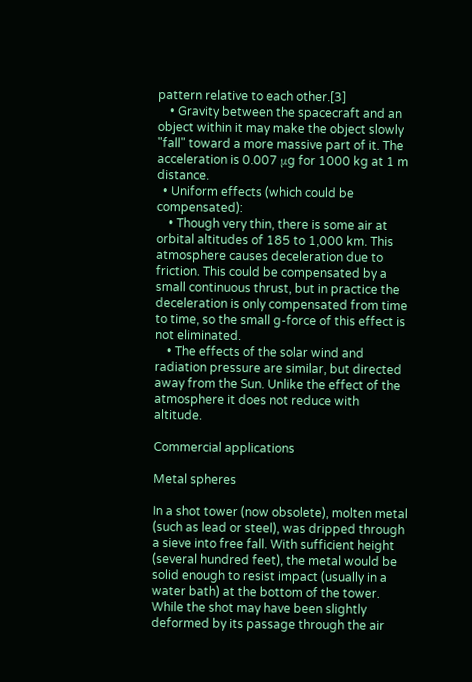pattern relative to each other.[3]
    • Gravity between the spacecraft and an object within it may make the object slowly "fall" toward a more massive part of it. The acceleration is 0.007 μg for 1000 kg at 1 m distance.
  • Uniform effects (which could be compensated):
    • Though very thin, there is some air at orbital altitudes of 185 to 1,000 km. This atmosphere causes deceleration due to friction. This could be compensated by a small continuous thrust, but in practice the deceleration is only compensated from time to time, so the small g-force of this effect is not eliminated.
    • The effects of the solar wind and radiation pressure are similar, but directed away from the Sun. Unlike the effect of the atmosphere it does not reduce with altitude.

Commercial applications

Metal spheres

In a shot tower (now obsolete), molten metal (such as lead or steel), was dripped through a sieve into free fall. With sufficient height (several hundred feet), the metal would be solid enough to resist impact (usually in a water bath) at the bottom of the tower. While the shot may have been slightly deformed by its passage through the air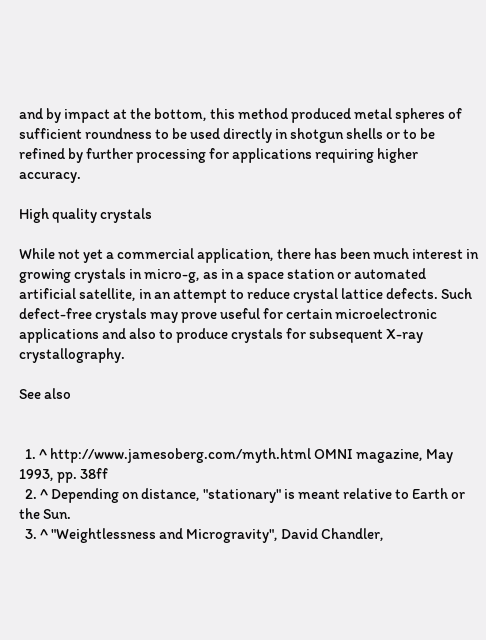and by impact at the bottom, this method produced metal spheres of sufficient roundness to be used directly in shotgun shells or to be refined by further processing for applications requiring higher accuracy.

High quality crystals

While not yet a commercial application, there has been much interest in growing crystals in micro-g, as in a space station or automated artificial satellite, in an attempt to reduce crystal lattice defects. Such defect-free crystals may prove useful for certain microelectronic applications and also to produce crystals for subsequent X-ray crystallography.

See also


  1. ^ http://www.jamesoberg.com/myth.html OMNI magazine, May 1993, pp. 38ff
  2. ^ Depending on distance, "stationary" is meant relative to Earth or the Sun.
  3. ^ "Weightlessness and Microgravity", David Chandler,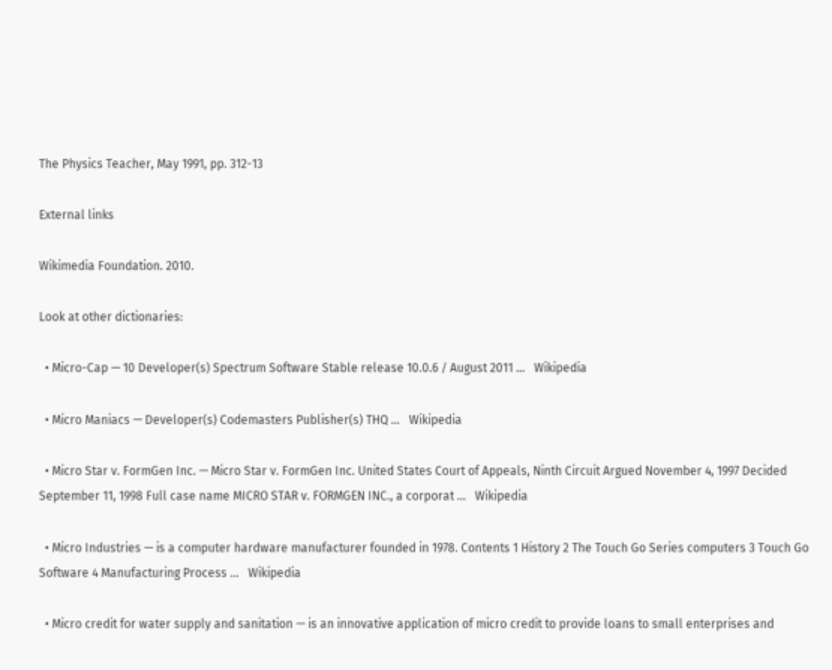The Physics Teacher, May 1991, pp. 312-13

External links

Wikimedia Foundation. 2010.

Look at other dictionaries:

  • Micro-Cap — 10 Developer(s) Spectrum Software Stable release 10.0.6 / August 2011 …   Wikipedia

  • Micro Maniacs — Developer(s) Codemasters Publisher(s) THQ …   Wikipedia

  • Micro Star v. FormGen Inc. — Micro Star v. FormGen Inc. United States Court of Appeals, Ninth Circuit Argued November 4, 1997 Decided September 11, 1998 Full case name MICRO STAR v. FORMGEN INC., a corporat …   Wikipedia

  • Micro Industries — is a computer hardware manufacturer founded in 1978. Contents 1 History 2 The Touch Go Series computers 3 Touch Go Software 4 Manufacturing Process …   Wikipedia

  • Micro credit for water supply and sanitation — is an innovative application of micro credit to provide loans to small enterprises and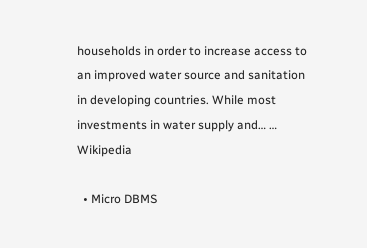households in order to increase access to an improved water source and sanitation in developing countries. While most investments in water supply and… …   Wikipedia

  • Micro DBMS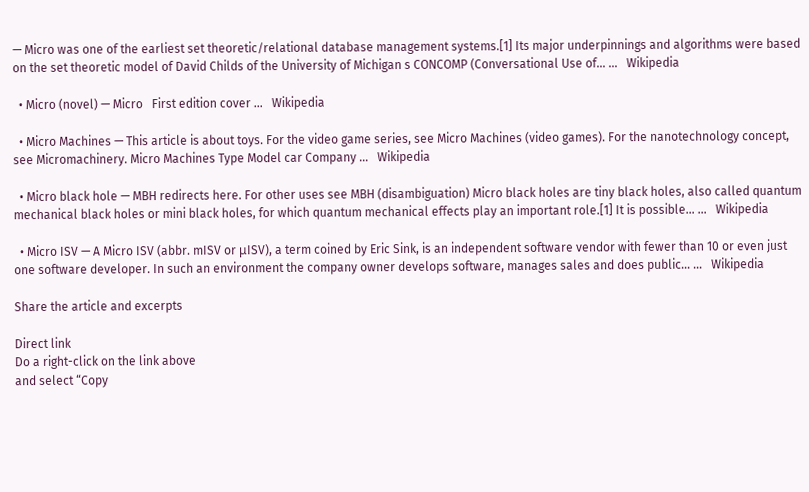— Micro was one of the earliest set theoretic/relational database management systems.[1] Its major underpinnings and algorithms were based on the set theoretic model of David Childs of the University of Michigan s CONCOMP (Conversational Use of… …   Wikipedia

  • Micro (novel) — Micro   First edition cover …   Wikipedia

  • Micro Machines — This article is about toys. For the video game series, see Micro Machines (video games). For the nanotechnology concept, see Micromachinery. Micro Machines Type Model car Company …   Wikipedia

  • Micro black hole — MBH redirects here. For other uses see MBH (disambiguation) Micro black holes are tiny black holes, also called quantum mechanical black holes or mini black holes, for which quantum mechanical effects play an important role.[1] It is possible… …   Wikipedia

  • Micro ISV — A Micro ISV (abbr. mISV or μISV), a term coined by Eric Sink, is an independent software vendor with fewer than 10 or even just one software developer. In such an environment the company owner develops software, manages sales and does public… …   Wikipedia

Share the article and excerpts

Direct link
Do a right-click on the link above
and select “Copy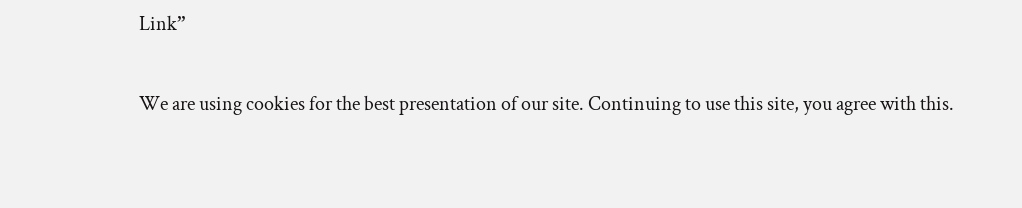Link”

We are using cookies for the best presentation of our site. Continuing to use this site, you agree with this.